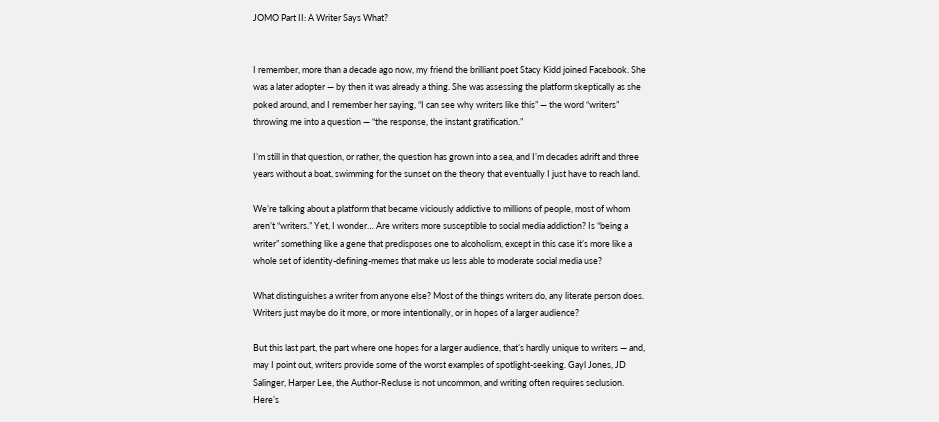JOMO Part II: A Writer Says What?


I remember, more than a decade ago now, my friend the brilliant poet Stacy Kidd joined Facebook. She was a later adopter — by then it was already a thing. She was assessing the platform skeptically as she poked around, and I remember her saying, “I can see why writers like this” — the word “writers” throwing me into a question — “the response, the instant gratification.”

I’m still in that question, or rather, the question has grown into a sea, and I’m decades adrift and three years without a boat, swimming for the sunset on the theory that eventually I just have to reach land.

We’re talking about a platform that became viciously addictive to millions of people, most of whom aren’t “writers.” Yet, I wonder… Are writers more susceptible to social media addiction? Is “being a writer” something like a gene that predisposes one to alcoholism, except in this case it’s more like a whole set of identity-defining-memes that make us less able to moderate social media use?

What distinguishes a writer from anyone else? Most of the things writers do, any literate person does. Writers just maybe do it more, or more intentionally, or in hopes of a larger audience?

But this last part, the part where one hopes for a larger audience, that’s hardly unique to writers — and, may I point out, writers provide some of the worst examples of spotlight-seeking. Gayl Jones, JD Salinger, Harper Lee, the Author-Recluse is not uncommon, and writing often requires seclusion. Here’s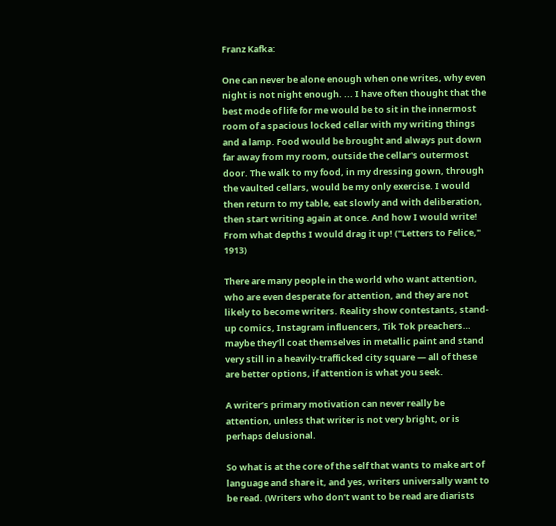Franz Kafka:

One can never be alone enough when one writes, why even night is not night enough. ... I have often thought that the best mode of life for me would be to sit in the innermost room of a spacious locked cellar with my writing things and a lamp. Food would be brought and always put down far away from my room, outside the cellar's outermost door. The walk to my food, in my dressing gown, through the vaulted cellars, would be my only exercise. I would then return to my table, eat slowly and with deliberation, then start writing again at once. And how I would write! From what depths I would drag it up! ("Letters to Felice," 1913)

There are many people in the world who want attention, who are even desperate for attention, and they are not likely to become writers. Reality show contestants, stand-up comics, Instagram influencers, Tik Tok preachers… maybe they’ll coat themselves in metallic paint and stand very still in a heavily-trafficked city square — all of these are better options, if attention is what you seek.

A writer’s primary motivation can never really be attention, unless that writer is not very bright, or is perhaps delusional.

So what is at the core of the self that wants to make art of language and share it, and yes, writers universally want to be read. (Writers who don’t want to be read are diarists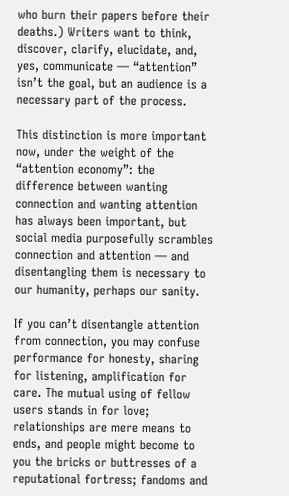who burn their papers before their deaths.) Writers want to think, discover, clarify, elucidate, and, yes, communicate — “attention” isn’t the goal, but an audience is a necessary part of the process.

This distinction is more important now, under the weight of the “attention economy”: the difference between wanting connection and wanting attention has always been important, but social media purposefully scrambles connection and attention — and disentangling them is necessary to our humanity, perhaps our sanity.

If you can’t disentangle attention from connection, you may confuse performance for honesty, sharing for listening, amplification for care. The mutual using of fellow users stands in for love; relationships are mere means to ends, and people might become to you the bricks or buttresses of a reputational fortress; fandoms and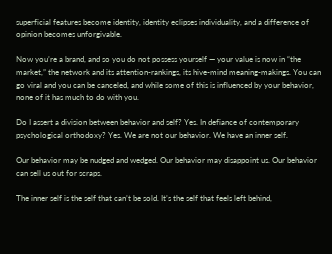superficial features become identity, identity eclipses individuality, and a difference of opinion becomes unforgivable.

Now you’re a brand, and so you do not possess yourself — your value is now in “the market,” the network and its attention-rankings, its hive-mind meaning-makings. You can go viral and you can be canceled, and while some of this is influenced by your behavior, none of it has much to do with you.

Do I assert a division between behavior and self? Yes. In defiance of contemporary psychological orthodoxy? Yes. We are not our behavior. We have an inner self.

Our behavior may be nudged and wedged. Our behavior may disappoint us. Our behavior can sell us out for scraps.

The inner self is the self that can’t be sold. It’s the self that feels left behind,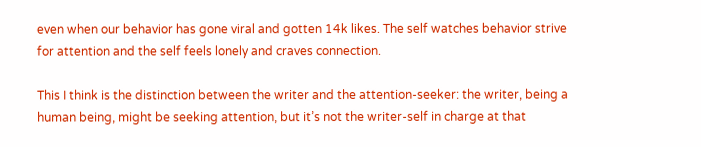even when our behavior has gone viral and gotten 14k likes. The self watches behavior strive for attention and the self feels lonely and craves connection.

This I think is the distinction between the writer and the attention-seeker: the writer, being a human being, might be seeking attention, but it’s not the writer-self in charge at that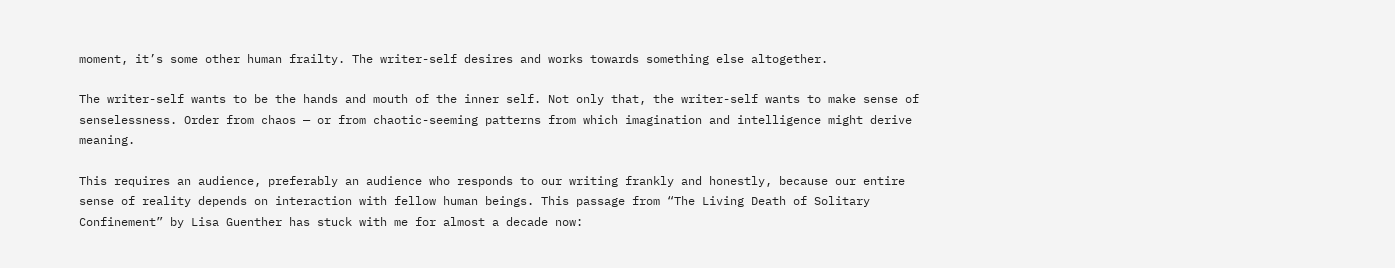moment, it’s some other human frailty. The writer-self desires and works towards something else altogether.

The writer-self wants to be the hands and mouth of the inner self. Not only that, the writer-self wants to make sense of senselessness. Order from chaos — or from chaotic-seeming patterns from which imagination and intelligence might derive meaning.

This requires an audience, preferably an audience who responds to our writing frankly and honestly, because our entire sense of reality depends on interaction with fellow human beings. This passage from “The Living Death of Solitary Confinement” by Lisa Guenther has stuck with me for almost a decade now: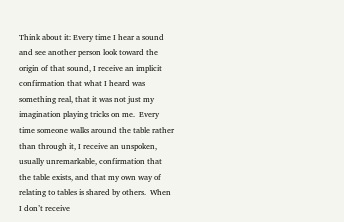Think about it: Every time I hear a sound and see another person look toward the origin of that sound, I receive an implicit confirmation that what I heard was something real, that it was not just my imagination playing tricks on me.  Every time someone walks around the table rather than through it, I receive an unspoken, usually unremarkable, confirmation that the table exists, and that my own way of relating to tables is shared by others.  When I don’t receive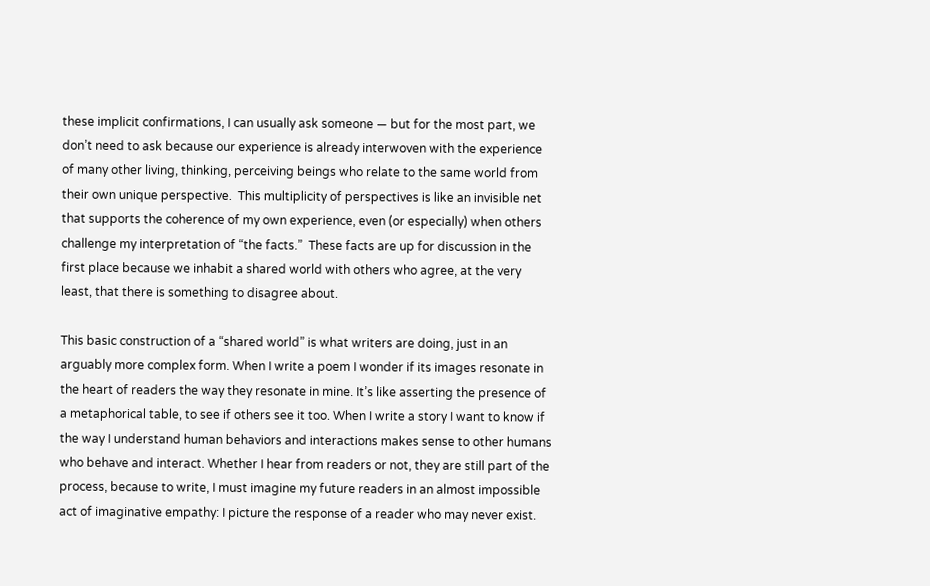these implicit confirmations, I can usually ask someone — but for the most part, we don’t need to ask because our experience is already interwoven with the experience of many other living, thinking, perceiving beings who relate to the same world from their own unique perspective.  This multiplicity of perspectives is like an invisible net that supports the coherence of my own experience, even (or especially) when others challenge my interpretation of “the facts.”  These facts are up for discussion in the first place because we inhabit a shared world with others who agree, at the very least, that there is something to disagree about.

This basic construction of a “shared world” is what writers are doing, just in an arguably more complex form. When I write a poem I wonder if its images resonate in the heart of readers the way they resonate in mine. It’s like asserting the presence of a metaphorical table, to see if others see it too. When I write a story I want to know if the way I understand human behaviors and interactions makes sense to other humans who behave and interact. Whether I hear from readers or not, they are still part of the process, because to write, I must imagine my future readers in an almost impossible act of imaginative empathy: I picture the response of a reader who may never exist.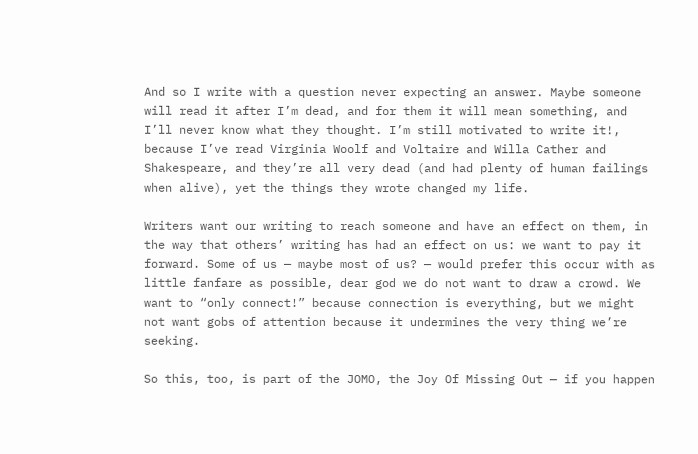And so I write with a question never expecting an answer. Maybe someone will read it after I’m dead, and for them it will mean something, and I’ll never know what they thought. I’m still motivated to write it!, because I’ve read Virginia Woolf and Voltaire and Willa Cather and Shakespeare, and they’re all very dead (and had plenty of human failings when alive), yet the things they wrote changed my life.

Writers want our writing to reach someone and have an effect on them, in the way that others’ writing has had an effect on us: we want to pay it forward. Some of us — maybe most of us? — would prefer this occur with as little fanfare as possible, dear god we do not want to draw a crowd. We want to “only connect!” because connection is everything, but we might not want gobs of attention because it undermines the very thing we’re seeking.

So this, too, is part of the JOMO, the Joy Of Missing Out — if you happen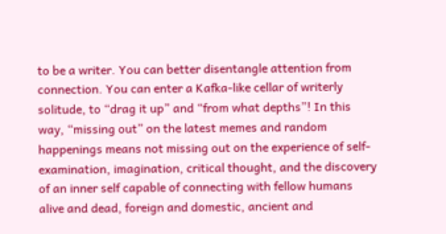to be a writer. You can better disentangle attention from connection. You can enter a Kafka-like cellar of writerly solitude, to “drag it up” and “from what depths”! In this way, “missing out” on the latest memes and random happenings means not missing out on the experience of self-examination, imagination, critical thought, and the discovery of an inner self capable of connecting with fellow humans alive and dead, foreign and domestic, ancient and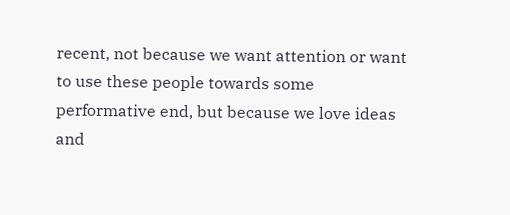recent, not because we want attention or want to use these people towards some performative end, but because we love ideas and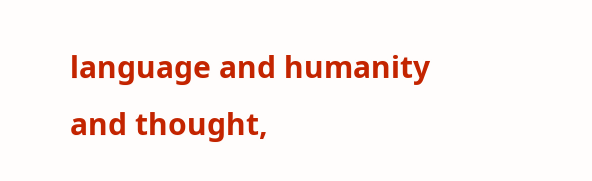language and humanity and thought,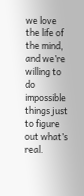we love the life of the mind, and we’re willing to do impossible things just to figure out what’s real.